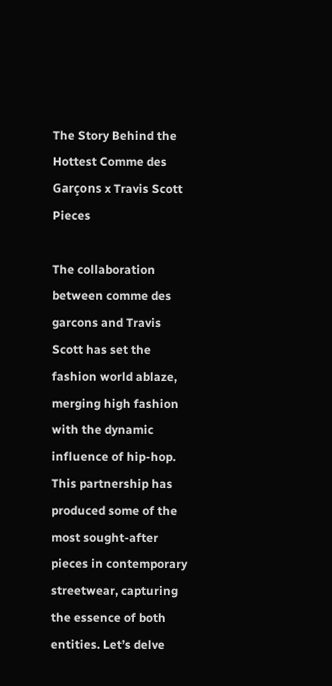The Story Behind the Hottest Comme des Garçons x Travis Scott Pieces

The collaboration between comme des garcons and Travis Scott has set the fashion world ablaze, merging high fashion with the dynamic influence of hip-hop. This partnership has produced some of the most sought-after pieces in contemporary streetwear, capturing the essence of both entities. Let’s delve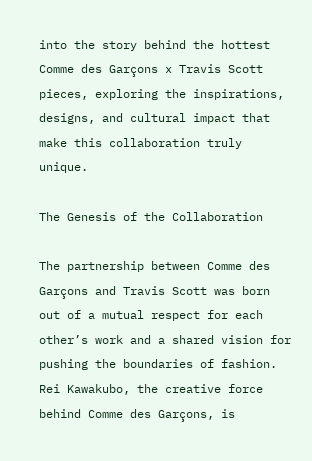into the story behind the hottest Comme des Garçons x Travis Scott pieces, exploring the inspirations, designs, and cultural impact that make this collaboration truly unique.

The Genesis of the Collaboration

The partnership between Comme des Garçons and Travis Scott was born out of a mutual respect for each other’s work and a shared vision for pushing the boundaries of fashion. Rei Kawakubo, the creative force behind Comme des Garçons, is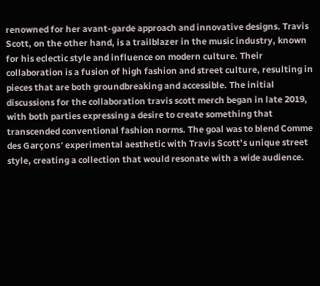renowned for her avant-garde approach and innovative designs. Travis Scott, on the other hand, is a trailblazer in the music industry, known for his eclectic style and influence on modern culture. Their collaboration is a fusion of high fashion and street culture, resulting in pieces that are both groundbreaking and accessible. The initial discussions for the collaboration travis scott merch began in late 2019, with both parties expressing a desire to create something that transcended conventional fashion norms. The goal was to blend Comme des Garçons’ experimental aesthetic with Travis Scott’s unique street style, creating a collection that would resonate with a wide audience.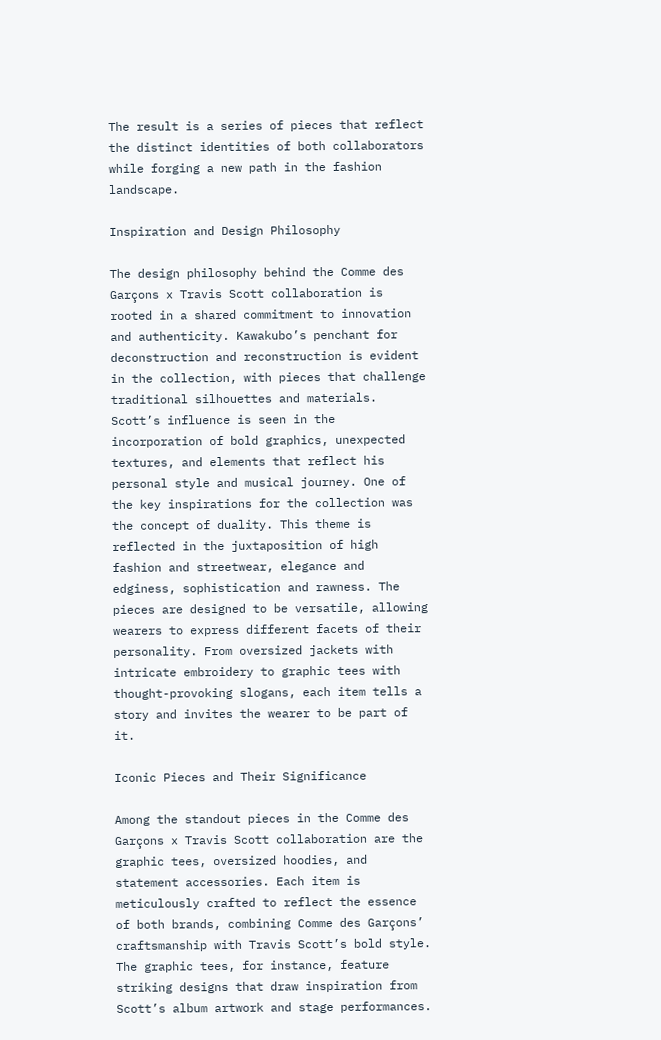The result is a series of pieces that reflect the distinct identities of both collaborators while forging a new path in the fashion landscape.

Inspiration and Design Philosophy

The design philosophy behind the Comme des Garçons x Travis Scott collaboration is rooted in a shared commitment to innovation and authenticity. Kawakubo’s penchant for deconstruction and reconstruction is evident in the collection, with pieces that challenge traditional silhouettes and materials. Scott’s influence is seen in the incorporation of bold graphics, unexpected textures, and elements that reflect his personal style and musical journey. One of the key inspirations for the collection was the concept of duality. This theme is reflected in the juxtaposition of high fashion and streetwear, elegance and edginess, sophistication and rawness. The pieces are designed to be versatile, allowing wearers to express different facets of their personality. From oversized jackets with intricate embroidery to graphic tees with thought-provoking slogans, each item tells a story and invites the wearer to be part of it.

Iconic Pieces and Their Significance

Among the standout pieces in the Comme des Garçons x Travis Scott collaboration are the graphic tees, oversized hoodies, and statement accessories. Each item is meticulously crafted to reflect the essence of both brands, combining Comme des Garçons’ craftsmanship with Travis Scott’s bold style. The graphic tees, for instance, feature striking designs that draw inspiration from Scott’s album artwork and stage performances.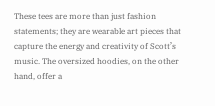These tees are more than just fashion statements; they are wearable art pieces that capture the energy and creativity of Scott’s music. The oversized hoodies, on the other hand, offer a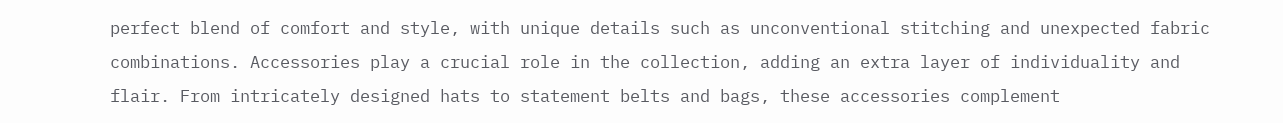perfect blend of comfort and style, with unique details such as unconventional stitching and unexpected fabric combinations. Accessories play a crucial role in the collection, adding an extra layer of individuality and flair. From intricately designed hats to statement belts and bags, these accessories complement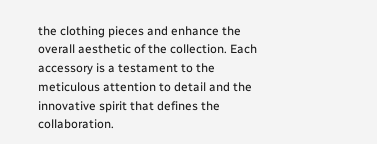the clothing pieces and enhance the overall aesthetic of the collection. Each accessory is a testament to the meticulous attention to detail and the innovative spirit that defines the collaboration.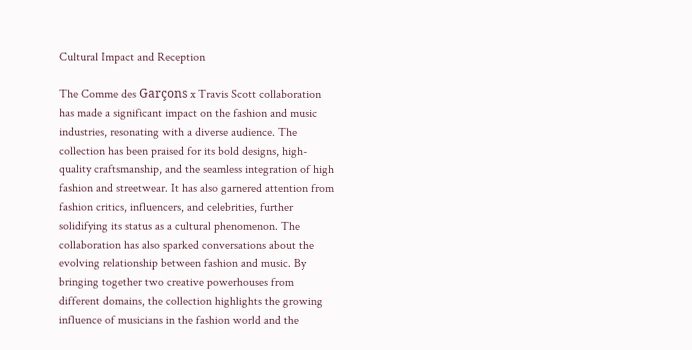Cultural Impact and Reception

The Comme des Garçons x Travis Scott collaboration has made a significant impact on the fashion and music industries, resonating with a diverse audience. The collection has been praised for its bold designs, high-quality craftsmanship, and the seamless integration of high fashion and streetwear. It has also garnered attention from fashion critics, influencers, and celebrities, further solidifying its status as a cultural phenomenon. The collaboration has also sparked conversations about the evolving relationship between fashion and music. By bringing together two creative powerhouses from different domains, the collection highlights the growing influence of musicians in the fashion world and the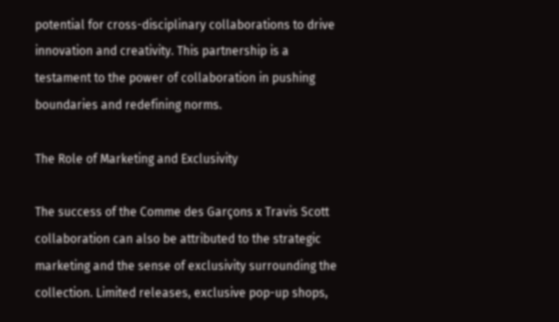potential for cross-disciplinary collaborations to drive innovation and creativity. This partnership is a testament to the power of collaboration in pushing boundaries and redefining norms.

The Role of Marketing and Exclusivity

The success of the Comme des Garçons x Travis Scott collaboration can also be attributed to the strategic marketing and the sense of exclusivity surrounding the collection. Limited releases, exclusive pop-up shops,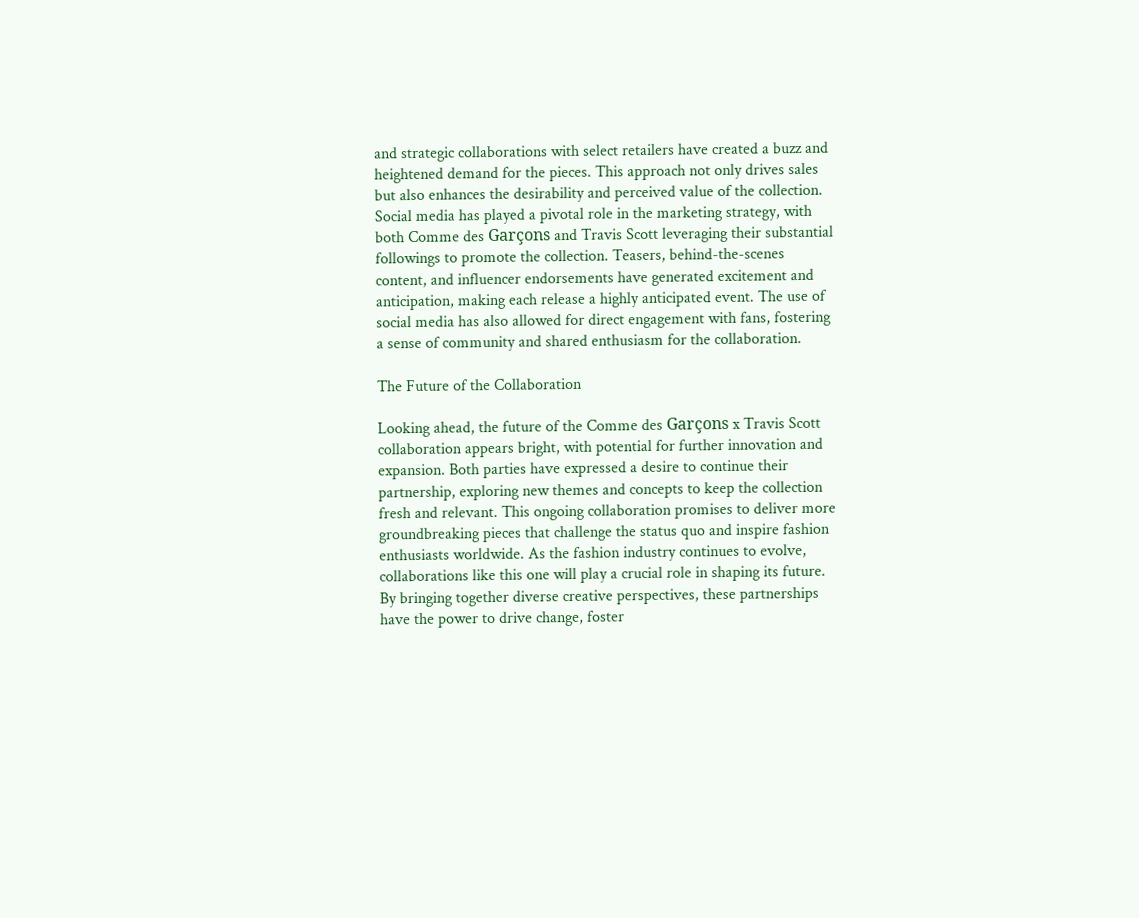and strategic collaborations with select retailers have created a buzz and heightened demand for the pieces. This approach not only drives sales but also enhances the desirability and perceived value of the collection. Social media has played a pivotal role in the marketing strategy, with both Comme des Garçons and Travis Scott leveraging their substantial followings to promote the collection. Teasers, behind-the-scenes content, and influencer endorsements have generated excitement and anticipation, making each release a highly anticipated event. The use of social media has also allowed for direct engagement with fans, fostering a sense of community and shared enthusiasm for the collaboration.

The Future of the Collaboration

Looking ahead, the future of the Comme des Garçons x Travis Scott collaboration appears bright, with potential for further innovation and expansion. Both parties have expressed a desire to continue their partnership, exploring new themes and concepts to keep the collection fresh and relevant. This ongoing collaboration promises to deliver more groundbreaking pieces that challenge the status quo and inspire fashion enthusiasts worldwide. As the fashion industry continues to evolve, collaborations like this one will play a crucial role in shaping its future. By bringing together diverse creative perspectives, these partnerships have the power to drive change, foster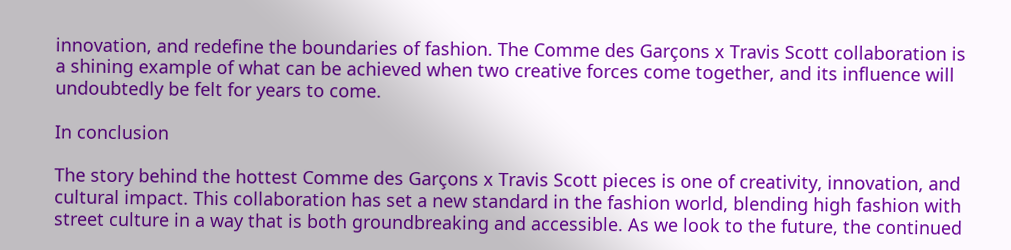innovation, and redefine the boundaries of fashion. The Comme des Garçons x Travis Scott collaboration is a shining example of what can be achieved when two creative forces come together, and its influence will undoubtedly be felt for years to come.

In conclusion

The story behind the hottest Comme des Garçons x Travis Scott pieces is one of creativity, innovation, and cultural impact. This collaboration has set a new standard in the fashion world, blending high fashion with street culture in a way that is both groundbreaking and accessible. As we look to the future, the continued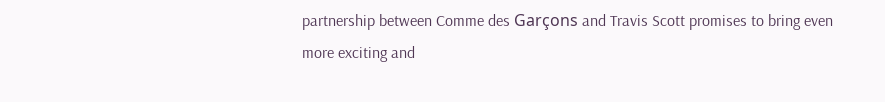partnership between Comme des Garçons and Travis Scott promises to bring even more exciting and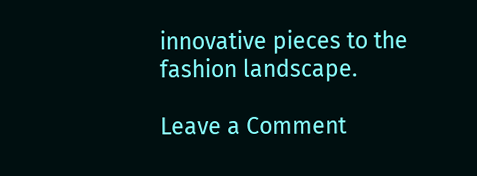innovative pieces to the fashion landscape.

Leave a Comment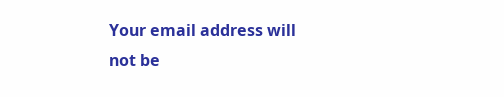Your email address will not be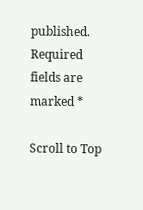published. Required fields are marked *

Scroll to Top